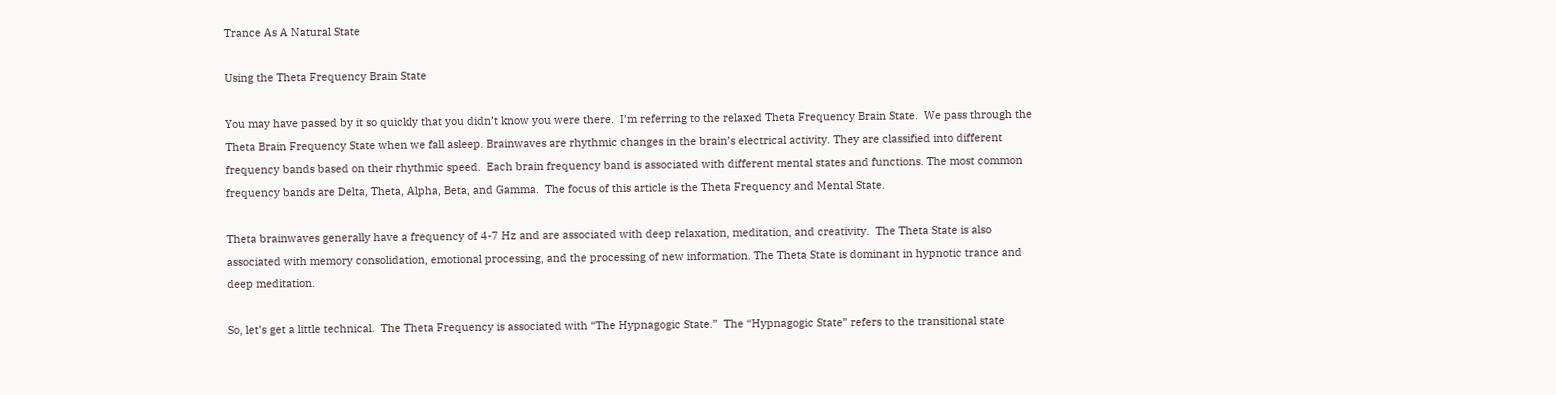Trance As A Natural State

Using the Theta Frequency Brain State

You may have passed by it so quickly that you didn’t know you were there.  I’m referring to the relaxed Theta Frequency Brain State.  We pass through the Theta Brain Frequency State when we fall asleep. Brainwaves are rhythmic changes in the brain’s electrical activity. They are classified into different frequency bands based on their rhythmic speed.  Each brain frequency band is associated with different mental states and functions. The most common frequency bands are Delta, Theta, Alpha, Beta, and Gamma.  The focus of this article is the Theta Frequency and Mental State.

Theta brainwaves generally have a frequency of 4-7 Hz and are associated with deep relaxation, meditation, and creativity.  The Theta State is also associated with memory consolidation, emotional processing, and the processing of new information. The Theta State is dominant in hypnotic trance and deep meditation.

So, let’s get a little technical.  The Theta Frequency is associated with “The Hypnagogic State.”  The “Hypnagogic State” refers to the transitional state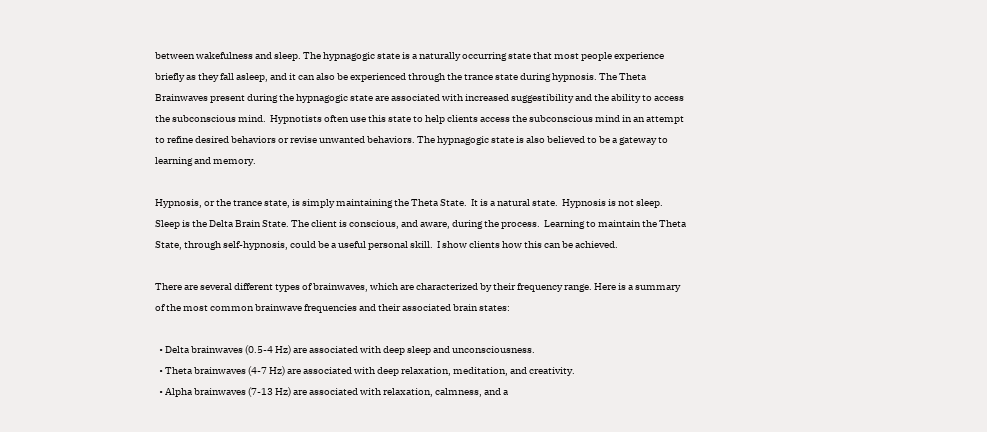between wakefulness and sleep. The hypnagogic state is a naturally occurring state that most people experience briefly as they fall asleep, and it can also be experienced through the trance state during hypnosis. The Theta Brainwaves present during the hypnagogic state are associated with increased suggestibility and the ability to access the subconscious mind.  Hypnotists often use this state to help clients access the subconscious mind in an attempt to refine desired behaviors or revise unwanted behaviors. The hypnagogic state is also believed to be a gateway to learning and memory.

Hypnosis, or the trance state, is simply maintaining the Theta State.  It is a natural state.  Hypnosis is not sleep. Sleep is the Delta Brain State. The client is conscious, and aware, during the process.  Learning to maintain the Theta State, through self-hypnosis, could be a useful personal skill.  I show clients how this can be achieved.

There are several different types of brainwaves, which are characterized by their frequency range. Here is a summary of the most common brainwave frequencies and their associated brain states:

  • Delta brainwaves (0.5-4 Hz) are associated with deep sleep and unconsciousness.
  • Theta brainwaves (4-7 Hz) are associated with deep relaxation, meditation, and creativity.
  • Alpha brainwaves (7-13 Hz) are associated with relaxation, calmness, and a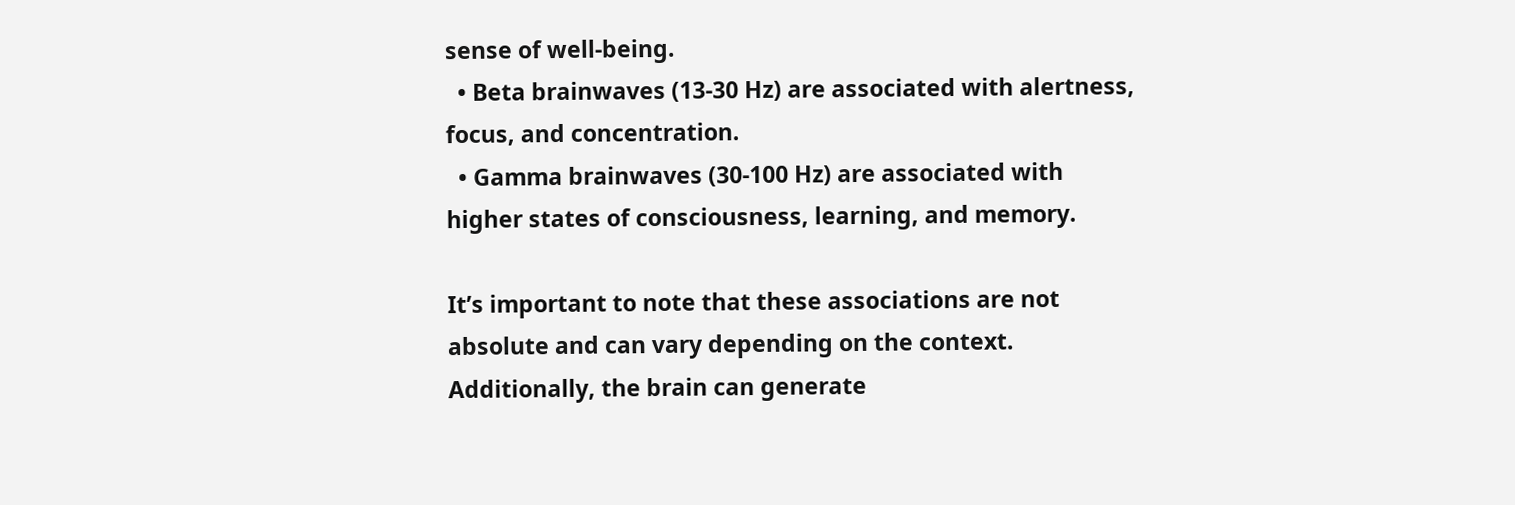sense of well-being.
  • Beta brainwaves (13-30 Hz) are associated with alertness, focus, and concentration.
  • Gamma brainwaves (30-100 Hz) are associated with higher states of consciousness, learning, and memory.

It’s important to note that these associations are not absolute and can vary depending on the context. Additionally, the brain can generate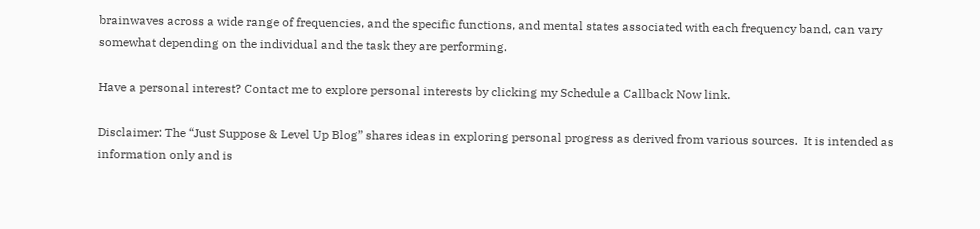brainwaves across a wide range of frequencies, and the specific functions, and mental states associated with each frequency band, can vary somewhat depending on the individual and the task they are performing.

Have a personal interest? Contact me to explore personal interests by clicking my Schedule a Callback Now link.

Disclaimer: The “Just Suppose & Level Up Blog” shares ideas in exploring personal progress as derived from various sources.  It is intended as information only and is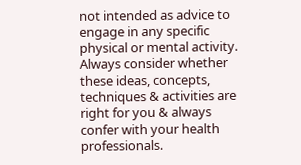not intended as advice to engage in any specific physical or mental activity.  Always consider whether these ideas, concepts, techniques & activities are right for you & always confer with your health professionals.